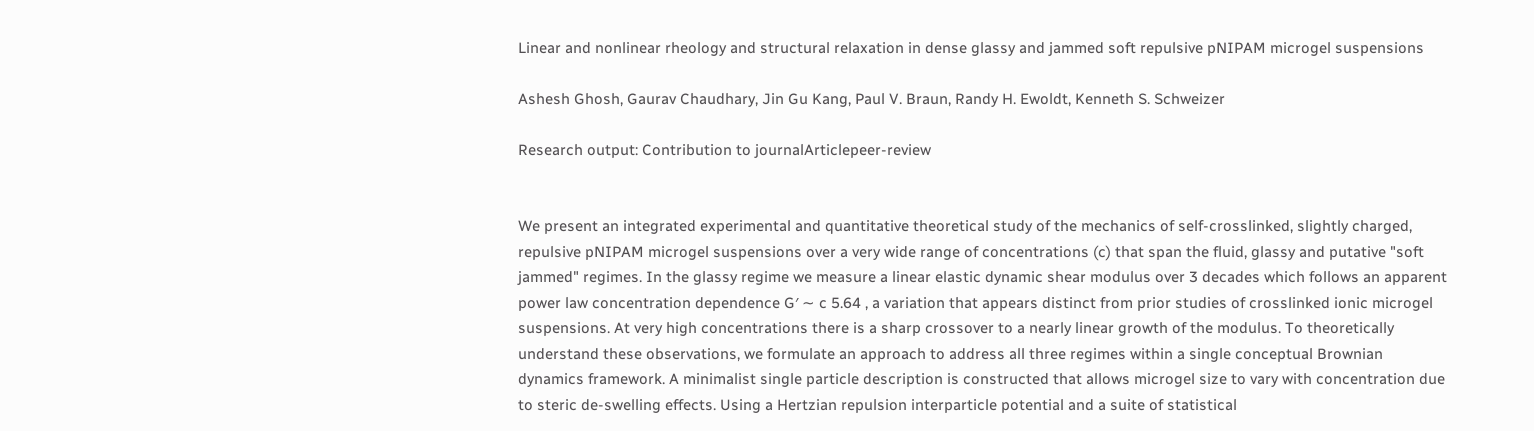Linear and nonlinear rheology and structural relaxation in dense glassy and jammed soft repulsive pNIPAM microgel suspensions

Ashesh Ghosh, Gaurav Chaudhary, Jin Gu Kang, Paul V. Braun, Randy H. Ewoldt, Kenneth S. Schweizer

Research output: Contribution to journalArticlepeer-review


We present an integrated experimental and quantitative theoretical study of the mechanics of self-crosslinked, slightly charged, repulsive pNIPAM microgel suspensions over a very wide range of concentrations (c) that span the fluid, glassy and putative "soft jammed" regimes. In the glassy regime we measure a linear elastic dynamic shear modulus over 3 decades which follows an apparent power law concentration dependence G′ ∼ c 5.64 , a variation that appears distinct from prior studies of crosslinked ionic microgel suspensions. At very high concentrations there is a sharp crossover to a nearly linear growth of the modulus. To theoretically understand these observations, we formulate an approach to address all three regimes within a single conceptual Brownian dynamics framework. A minimalist single particle description is constructed that allows microgel size to vary with concentration due to steric de-swelling effects. Using a Hertzian repulsion interparticle potential and a suite of statistical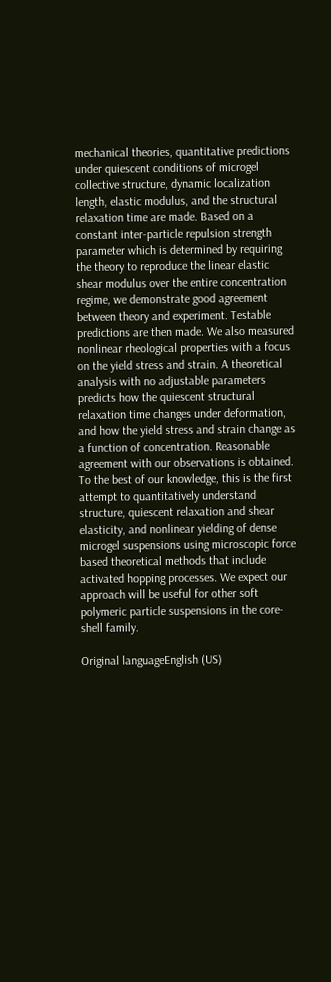mechanical theories, quantitative predictions under quiescent conditions of microgel collective structure, dynamic localization length, elastic modulus, and the structural relaxation time are made. Based on a constant inter-particle repulsion strength parameter which is determined by requiring the theory to reproduce the linear elastic shear modulus over the entire concentration regime, we demonstrate good agreement between theory and experiment. Testable predictions are then made. We also measured nonlinear rheological properties with a focus on the yield stress and strain. A theoretical analysis with no adjustable parameters predicts how the quiescent structural relaxation time changes under deformation, and how the yield stress and strain change as a function of concentration. Reasonable agreement with our observations is obtained. To the best of our knowledge, this is the first attempt to quantitatively understand structure, quiescent relaxation and shear elasticity, and nonlinear yielding of dense microgel suspensions using microscopic force based theoretical methods that include activated hopping processes. We expect our approach will be useful for other soft polymeric particle suspensions in the core-shell family.

Original languageEnglish (US)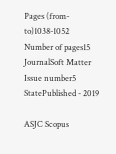Pages (from-to)1038-1052
Number of pages15
JournalSoft Matter
Issue number5
StatePublished - 2019

ASJC Scopus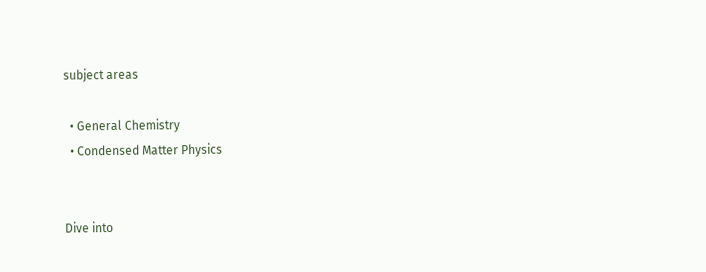subject areas

  • General Chemistry
  • Condensed Matter Physics


Dive into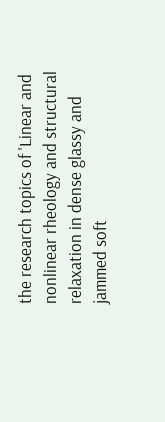the research topics of 'Linear and nonlinear rheology and structural relaxation in dense glassy and jammed soft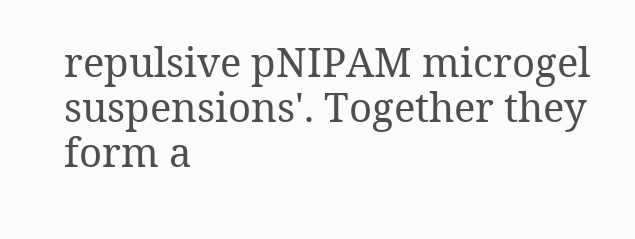repulsive pNIPAM microgel suspensions'. Together they form a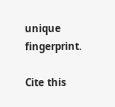unique fingerprint.

Cite this